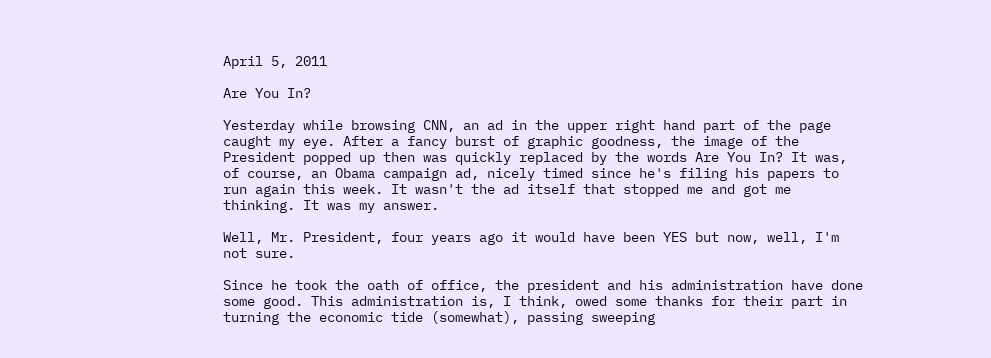April 5, 2011

Are You In?

Yesterday while browsing CNN, an ad in the upper right hand part of the page caught my eye. After a fancy burst of graphic goodness, the image of the President popped up then was quickly replaced by the words Are You In? It was, of course, an Obama campaign ad, nicely timed since he's filing his papers to run again this week. It wasn't the ad itself that stopped me and got me thinking. It was my answer.

Well, Mr. President, four years ago it would have been YES but now, well, I'm not sure.

Since he took the oath of office, the president and his administration have done some good. This administration is, I think, owed some thanks for their part in turning the economic tide (somewhat), passing sweeping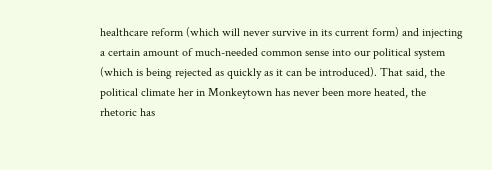healthcare reform (which will never survive in its current form) and injecting a certain amount of much-needed common sense into our political system (which is being rejected as quickly as it can be introduced). That said, the political climate her in Monkeytown has never been more heated, the rhetoric has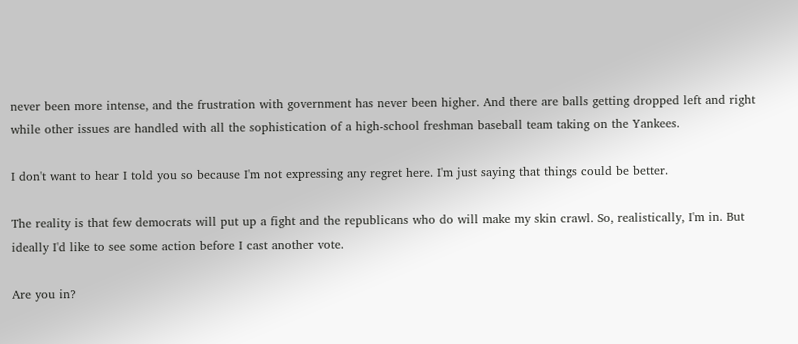never been more intense, and the frustration with government has never been higher. And there are balls getting dropped left and right while other issues are handled with all the sophistication of a high-school freshman baseball team taking on the Yankees.

I don't want to hear I told you so because I'm not expressing any regret here. I'm just saying that things could be better.

The reality is that few democrats will put up a fight and the republicans who do will make my skin crawl. So, realistically, I'm in. But ideally I'd like to see some action before I cast another vote.

Are you in?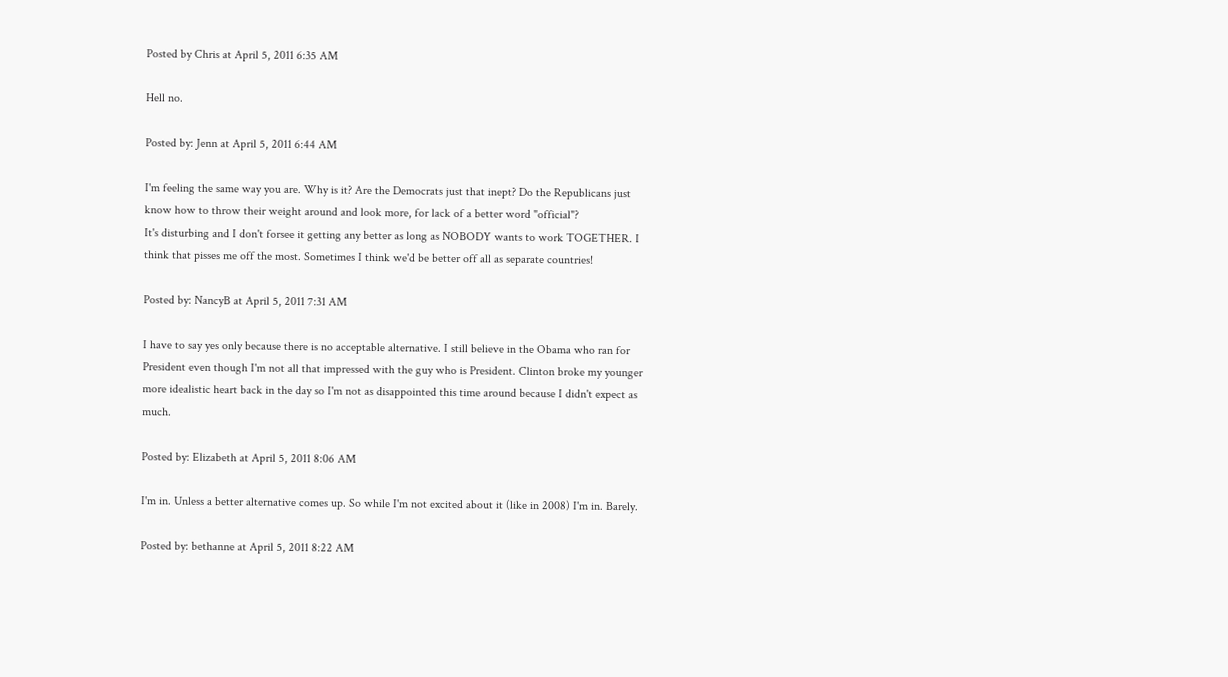Posted by Chris at April 5, 2011 6:35 AM

Hell no.

Posted by: Jenn at April 5, 2011 6:44 AM

I'm feeling the same way you are. Why is it? Are the Democrats just that inept? Do the Republicans just know how to throw their weight around and look more, for lack of a better word "official"?
It's disturbing and I don't forsee it getting any better as long as NOBODY wants to work TOGETHER. I think that pisses me off the most. Sometimes I think we'd be better off all as separate countries!

Posted by: NancyB at April 5, 2011 7:31 AM

I have to say yes only because there is no acceptable alternative. I still believe in the Obama who ran for President even though I'm not all that impressed with the guy who is President. Clinton broke my younger more idealistic heart back in the day so I'm not as disappointed this time around because I didn't expect as much.

Posted by: Elizabeth at April 5, 2011 8:06 AM

I'm in. Unless a better alternative comes up. So while I'm not excited about it (like in 2008) I'm in. Barely.

Posted by: bethanne at April 5, 2011 8:22 AM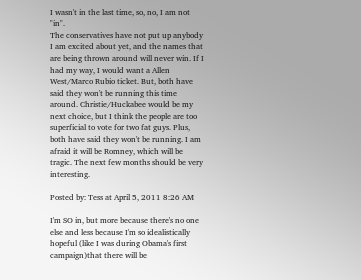I wasn't in the last time, so, no, I am not "in".
The conservatives have not put up anybody I am excited about yet, and the names that are being thrown around will never win. If I had my way, I would want a Allen West/Marco Rubio ticket. But, both have said they won't be running this time around. Christie/Huckabee would be my next choice, but I think the people are too superficial to vote for two fat guys. Plus, both have said they won't be running. I am afraid it will be Romney, which will be tragic. The next few months should be very interesting.

Posted by: Tess at April 5, 2011 8:26 AM

I'm SO in, but more because there's no one else and less because I'm so idealistically hopeful (like I was during Obama's first campaign)that there will be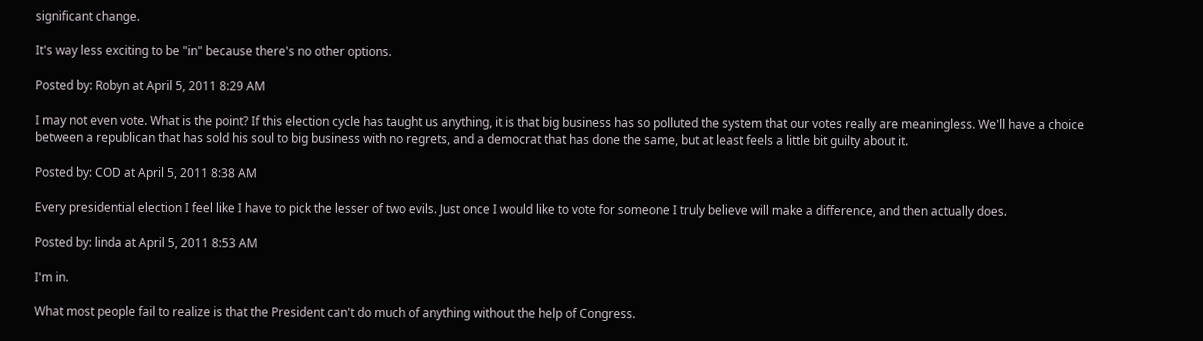significant change.

It's way less exciting to be "in" because there's no other options.

Posted by: Robyn at April 5, 2011 8:29 AM

I may not even vote. What is the point? If this election cycle has taught us anything, it is that big business has so polluted the system that our votes really are meaningless. We'll have a choice between a republican that has sold his soul to big business with no regrets, and a democrat that has done the same, but at least feels a little bit guilty about it.

Posted by: COD at April 5, 2011 8:38 AM

Every presidential election I feel like I have to pick the lesser of two evils. Just once I would like to vote for someone I truly believe will make a difference, and then actually does.

Posted by: linda at April 5, 2011 8:53 AM

I'm in.

What most people fail to realize is that the President can't do much of anything without the help of Congress.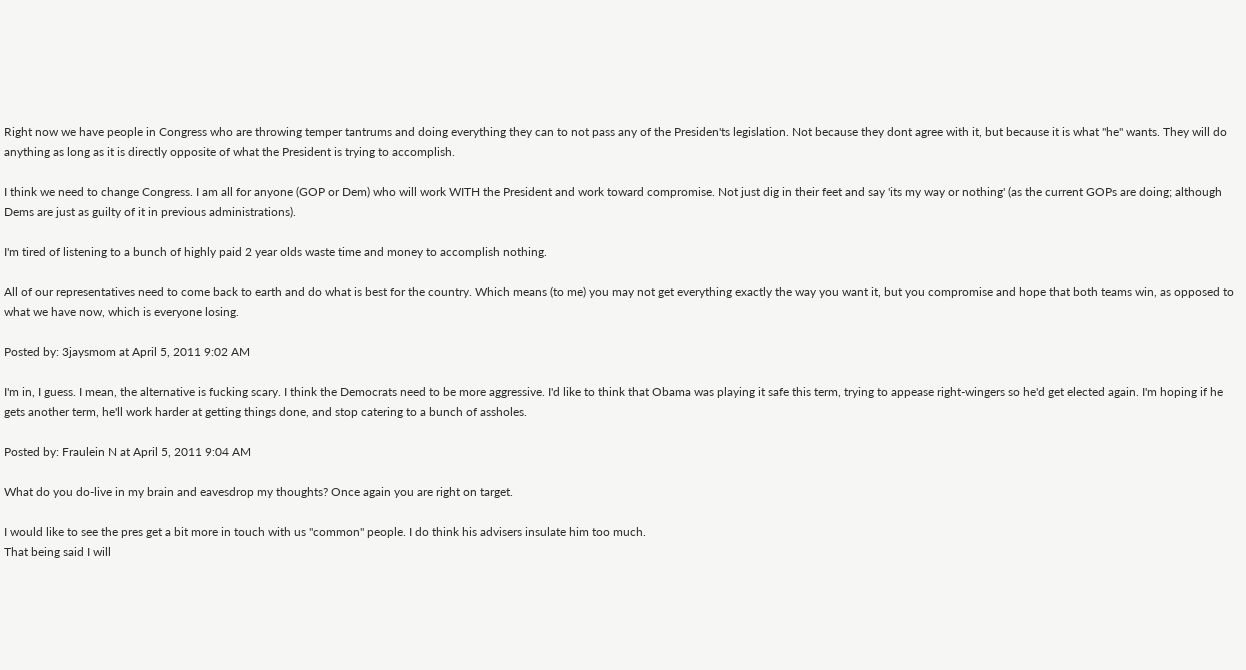Right now we have people in Congress who are throwing temper tantrums and doing everything they can to not pass any of the Presiden'ts legislation. Not because they dont agree with it, but because it is what "he" wants. They will do anything as long as it is directly opposite of what the President is trying to accomplish.

I think we need to change Congress. I am all for anyone (GOP or Dem) who will work WITH the President and work toward compromise. Not just dig in their feet and say 'its my way or nothing' (as the current GOPs are doing; although Dems are just as guilty of it in previous administrations).

I'm tired of listening to a bunch of highly paid 2 year olds waste time and money to accomplish nothing.

All of our representatives need to come back to earth and do what is best for the country. Which means (to me) you may not get everything exactly the way you want it, but you compromise and hope that both teams win, as opposed to what we have now, which is everyone losing.

Posted by: 3jaysmom at April 5, 2011 9:02 AM

I'm in, I guess. I mean, the alternative is fucking scary. I think the Democrats need to be more aggressive. I'd like to think that Obama was playing it safe this term, trying to appease right-wingers so he'd get elected again. I'm hoping if he gets another term, he'll work harder at getting things done, and stop catering to a bunch of assholes.

Posted by: Fraulein N at April 5, 2011 9:04 AM

What do you do-live in my brain and eavesdrop my thoughts? Once again you are right on target.

I would like to see the pres get a bit more in touch with us "common" people. I do think his advisers insulate him too much.
That being said I will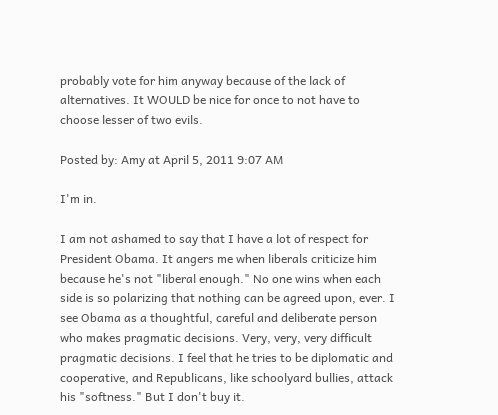probably vote for him anyway because of the lack of alternatives. It WOULD be nice for once to not have to choose lesser of two evils.

Posted by: Amy at April 5, 2011 9:07 AM

I'm in.

I am not ashamed to say that I have a lot of respect for President Obama. It angers me when liberals criticize him because he's not "liberal enough." No one wins when each side is so polarizing that nothing can be agreed upon, ever. I see Obama as a thoughtful, careful and deliberate person who makes pragmatic decisions. Very, very, very difficult pragmatic decisions. I feel that he tries to be diplomatic and cooperative, and Republicans, like schoolyard bullies, attack his "softness." But I don't buy it.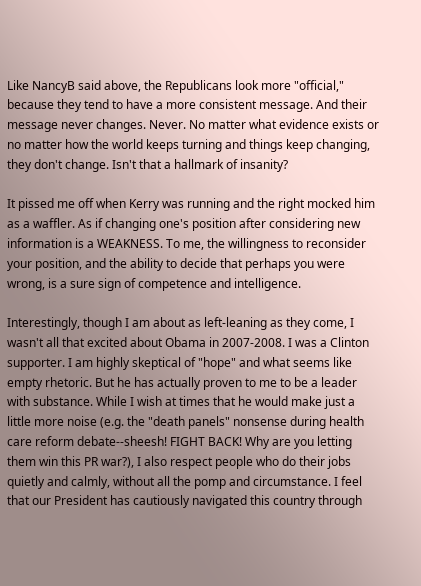Like NancyB said above, the Republicans look more "official," because they tend to have a more consistent message. And their message never changes. Never. No matter what evidence exists or no matter how the world keeps turning and things keep changing, they don't change. Isn't that a hallmark of insanity?

It pissed me off when Kerry was running and the right mocked him as a waffler. As if changing one's position after considering new information is a WEAKNESS. To me, the willingness to reconsider your position, and the ability to decide that perhaps you were wrong, is a sure sign of competence and intelligence.

Interestingly, though I am about as left-leaning as they come, I wasn't all that excited about Obama in 2007-2008. I was a Clinton supporter. I am highly skeptical of "hope" and what seems like empty rhetoric. But he has actually proven to me to be a leader with substance. While I wish at times that he would make just a little more noise (e.g. the "death panels" nonsense during health care reform debate--sheesh! FIGHT BACK! Why are you letting them win this PR war?), I also respect people who do their jobs quietly and calmly, without all the pomp and circumstance. I feel that our President has cautiously navigated this country through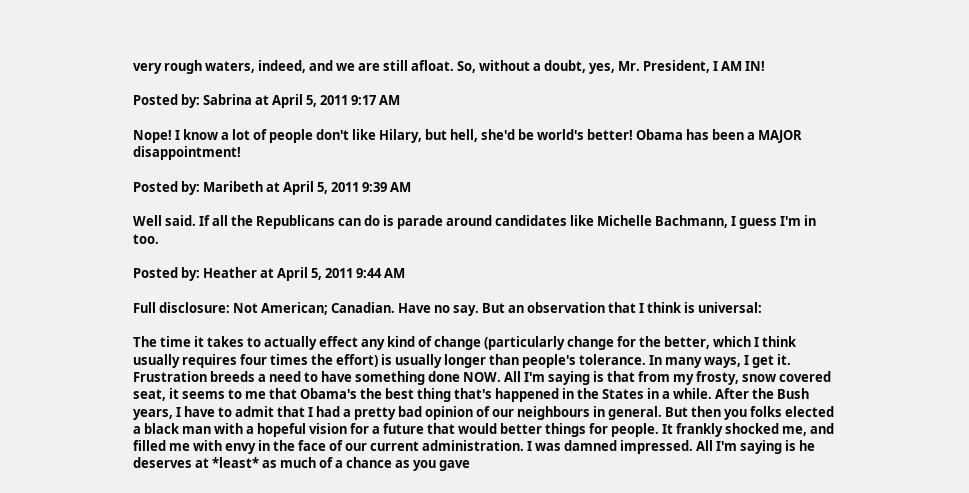very rough waters, indeed, and we are still afloat. So, without a doubt, yes, Mr. President, I AM IN!

Posted by: Sabrina at April 5, 2011 9:17 AM

Nope! I know a lot of people don't like Hilary, but hell, she'd be world's better! Obama has been a MAJOR disappointment!

Posted by: Maribeth at April 5, 2011 9:39 AM

Well said. If all the Republicans can do is parade around candidates like Michelle Bachmann, I guess I'm in too.

Posted by: Heather at April 5, 2011 9:44 AM

Full disclosure: Not American; Canadian. Have no say. But an observation that I think is universal:

The time it takes to actually effect any kind of change (particularly change for the better, which I think usually requires four times the effort) is usually longer than people's tolerance. In many ways, I get it. Frustration breeds a need to have something done NOW. All I'm saying is that from my frosty, snow covered seat, it seems to me that Obama's the best thing that's happened in the States in a while. After the Bush years, I have to admit that I had a pretty bad opinion of our neighbours in general. But then you folks elected a black man with a hopeful vision for a future that would better things for people. It frankly shocked me, and filled me with envy in the face of our current administration. I was damned impressed. All I'm saying is he deserves at *least* as much of a chance as you gave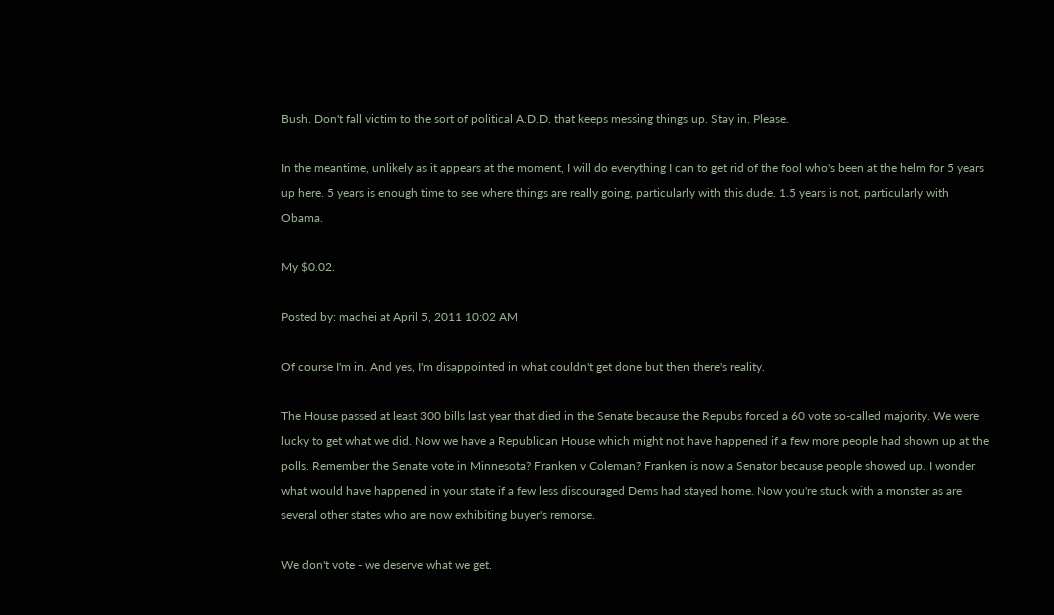Bush. Don't fall victim to the sort of political A.D.D. that keeps messing things up. Stay in. Please.

In the meantime, unlikely as it appears at the moment, I will do everything I can to get rid of the fool who's been at the helm for 5 years up here. 5 years is enough time to see where things are really going, particularly with this dude. 1.5 years is not, particularly with Obama.

My $0.02.

Posted by: machei at April 5, 2011 10:02 AM

Of course I'm in. And yes, I'm disappointed in what couldn't get done but then there's reality.

The House passed at least 300 bills last year that died in the Senate because the Repubs forced a 60 vote so-called majority. We were lucky to get what we did. Now we have a Republican House which might not have happened if a few more people had shown up at the polls. Remember the Senate vote in Minnesota? Franken v Coleman? Franken is now a Senator because people showed up. I wonder what would have happened in your state if a few less discouraged Dems had stayed home. Now you're stuck with a monster as are several other states who are now exhibiting buyer's remorse.

We don't vote - we deserve what we get.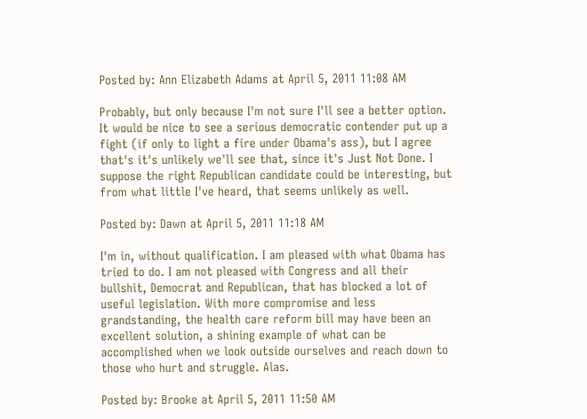Posted by: Ann Elizabeth Adams at April 5, 2011 11:08 AM

Probably, but only because I'm not sure I'll see a better option. It would be nice to see a serious democratic contender put up a fight (if only to light a fire under Obama's ass), but I agree that's it's unlikely we'll see that, since it's Just Not Done. I suppose the right Republican candidate could be interesting, but from what little I've heard, that seems unlikely as well.

Posted by: Dawn at April 5, 2011 11:18 AM

I'm in, without qualification. I am pleased with what Obama has tried to do. I am not pleased with Congress and all their bullshit, Democrat and Republican, that has blocked a lot of useful legislation. With more compromise and less grandstanding, the health care reform bill may have been an excellent solution, a shining example of what can be accomplished when we look outside ourselves and reach down to those who hurt and struggle. Alas.

Posted by: Brooke at April 5, 2011 11:50 AM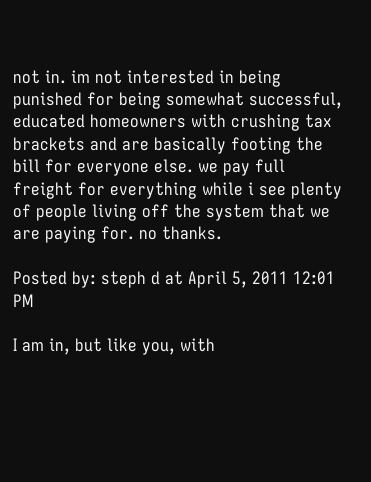not in. im not interested in being punished for being somewhat successful, educated homeowners with crushing tax brackets and are basically footing the bill for everyone else. we pay full freight for everything while i see plenty of people living off the system that we are paying for. no thanks.

Posted by: steph d at April 5, 2011 12:01 PM

I am in, but like you, with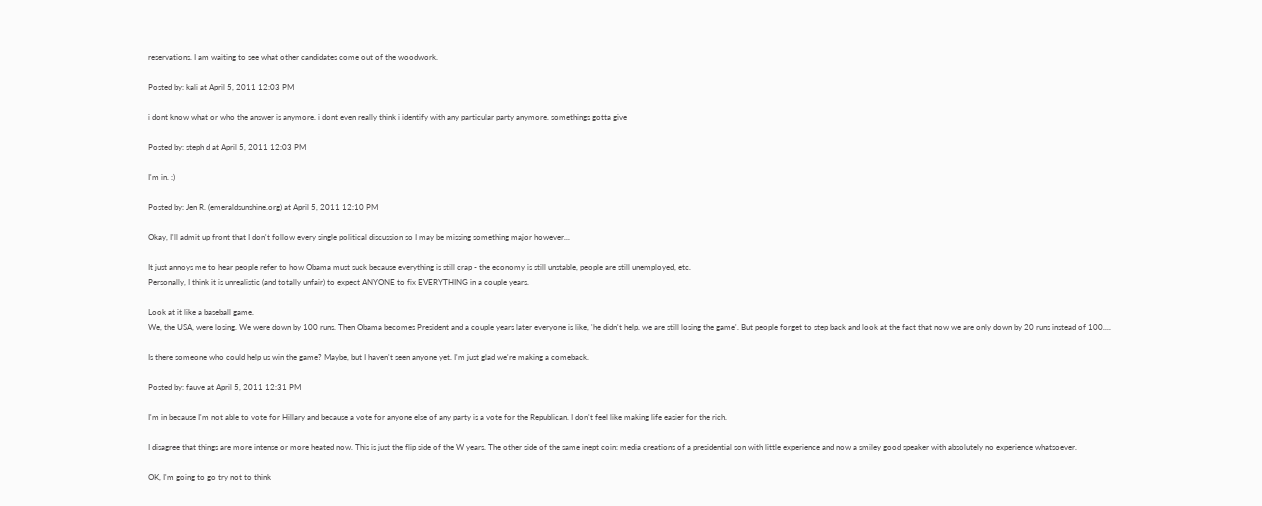reservations. I am waiting to see what other candidates come out of the woodwork.

Posted by: kali at April 5, 2011 12:03 PM

i dont know what or who the answer is anymore. i dont even really think i identify with any particular party anymore. somethings gotta give

Posted by: steph d at April 5, 2011 12:03 PM

I'm in. :)

Posted by: Jen R. (emeraldsunshine.org) at April 5, 2011 12:10 PM

Okay, I'll admit up front that I don't follow every single political discussion so I may be missing something major however...

It just annoys me to hear people refer to how Obama must suck because everything is still crap - the economy is still unstable, people are still unemployed, etc.
Personally, I think it is unrealistic (and totally unfair) to expect ANYONE to fix EVERYTHING in a couple years.

Look at it like a baseball game.
We, the USA, were losing. We were down by 100 runs. Then Obama becomes President and a couple years later everyone is like, 'he didn't help. we are still losing the game'. But people forget to step back and look at the fact that now we are only down by 20 runs instead of 100....

Is there someone who could help us win the game? Maybe, but I haven't seen anyone yet. I'm just glad we're making a comeback.

Posted by: fauve at April 5, 2011 12:31 PM

I'm in because I'm not able to vote for Hillary and because a vote for anyone else of any party is a vote for the Republican. I don't feel like making life easier for the rich.

I disagree that things are more intense or more heated now. This is just the flip side of the W years. The other side of the same inept coin: media creations of a presidential son with little experience and now a smiley good speaker with absolutely no experience whatsoever.

OK, I'm going to go try not to think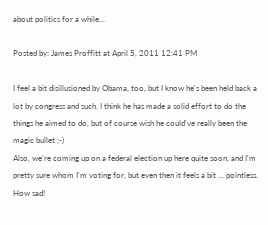about politics for a while...

Posted by: James Proffitt at April 5, 2011 12:41 PM

I feel a bit disillusioned by Obama, too, but I know he's been held back a lot by congress and such. I think he has made a solid effort to do the things he aimed to do, but of course wish he could've really been the magic bullet ;-)
Also, we're coming up on a federal election up here quite soon, and I'm pretty sure whom I'm voting for, but even then it feels a bit ... pointless. How sad!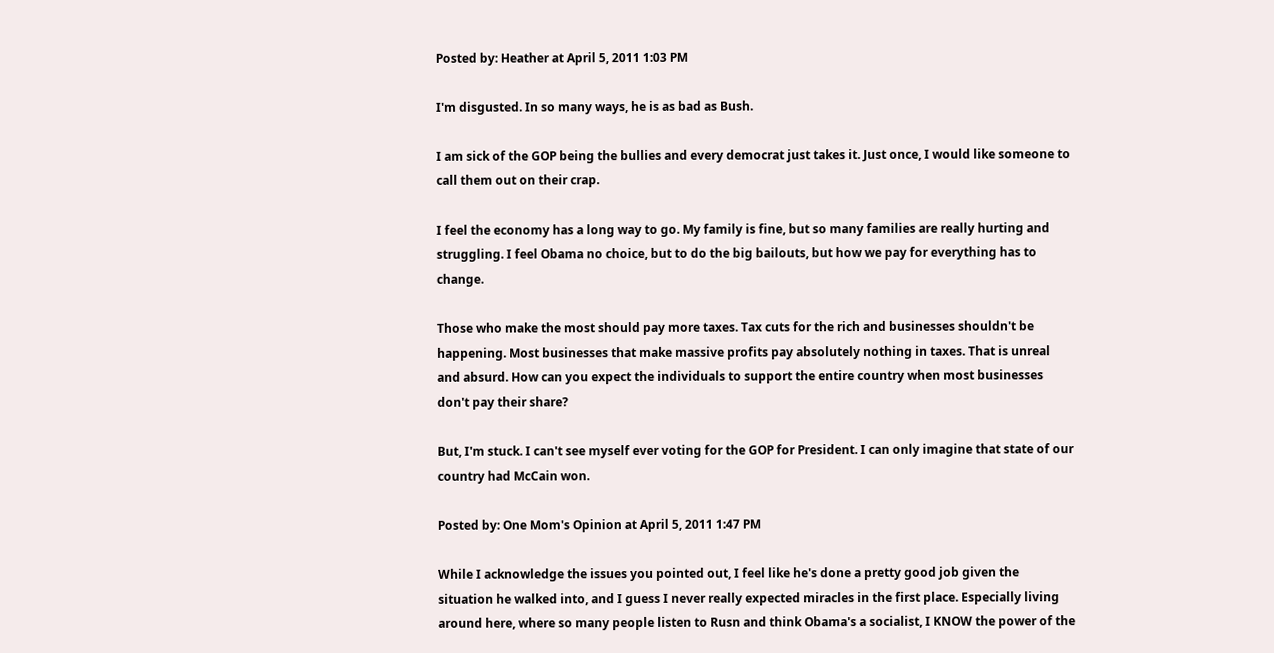Posted by: Heather at April 5, 2011 1:03 PM

I'm disgusted. In so many ways, he is as bad as Bush.

I am sick of the GOP being the bullies and every democrat just takes it. Just once, I would like someone to call them out on their crap.

I feel the economy has a long way to go. My family is fine, but so many families are really hurting and struggling. I feel Obama no choice, but to do the big bailouts, but how we pay for everything has to change.

Those who make the most should pay more taxes. Tax cuts for the rich and businesses shouldn't be happening. Most businesses that make massive profits pay absolutely nothing in taxes. That is unreal and absurd. How can you expect the individuals to support the entire country when most businesses don't pay their share?

But, I'm stuck. I can't see myself ever voting for the GOP for President. I can only imagine that state of our country had McCain won.

Posted by: One Mom's Opinion at April 5, 2011 1:47 PM

While I acknowledge the issues you pointed out, I feel like he's done a pretty good job given the situation he walked into, and I guess I never really expected miracles in the first place. Especially living around here, where so many people listen to Rusn and think Obama's a socialist, I KNOW the power of the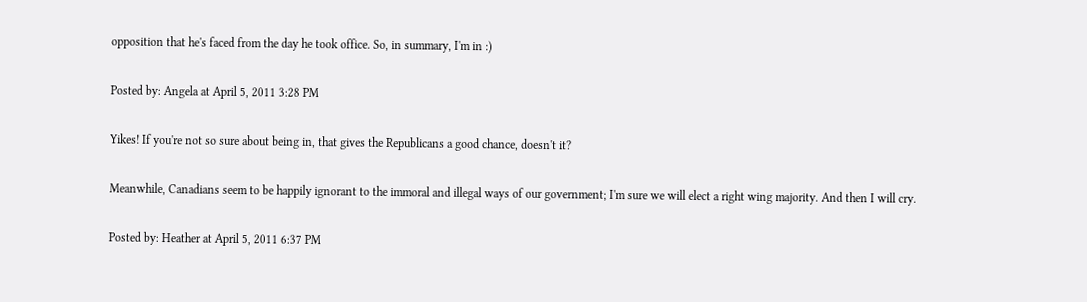opposition that he's faced from the day he took office. So, in summary, I'm in :)

Posted by: Angela at April 5, 2011 3:28 PM

Yikes! If you're not so sure about being in, that gives the Republicans a good chance, doesn't it?

Meanwhile, Canadians seem to be happily ignorant to the immoral and illegal ways of our government; I'm sure we will elect a right wing majority. And then I will cry.

Posted by: Heather at April 5, 2011 6:37 PM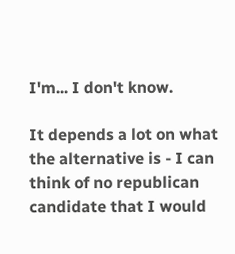I'm... I don't know.

It depends a lot on what the alternative is - I can think of no republican candidate that I would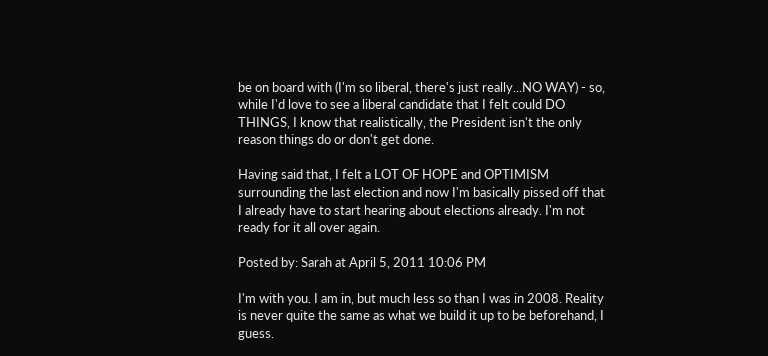be on board with (I'm so liberal, there's just really...NO WAY) - so, while I'd love to see a liberal candidate that I felt could DO THINGS, I know that realistically, the President isn't the only reason things do or don't get done.

Having said that, I felt a LOT OF HOPE and OPTIMISM surrounding the last election and now I'm basically pissed off that I already have to start hearing about elections already. I'm not ready for it all over again.

Posted by: Sarah at April 5, 2011 10:06 PM

I'm with you. I am in, but much less so than I was in 2008. Reality is never quite the same as what we build it up to be beforehand, I guess.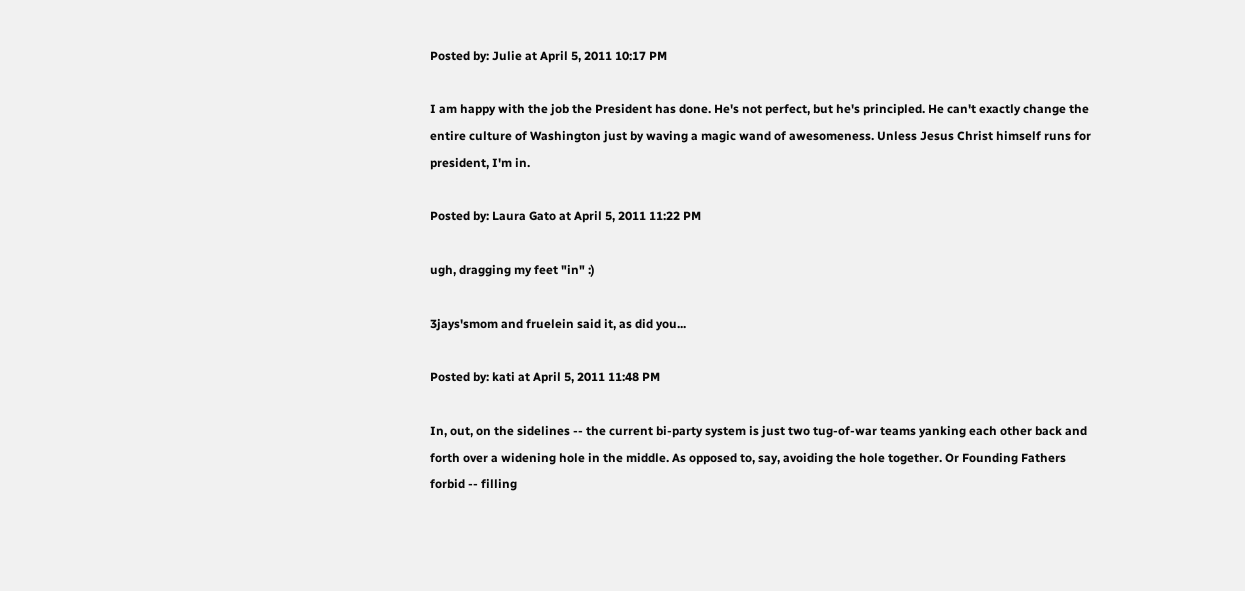Posted by: Julie at April 5, 2011 10:17 PM

I am happy with the job the President has done. He's not perfect, but he's principled. He can't exactly change the entire culture of Washington just by waving a magic wand of awesomeness. Unless Jesus Christ himself runs for president, I'm in.

Posted by: Laura Gato at April 5, 2011 11:22 PM

ugh, dragging my feet "in" :)

3jays'smom and fruelein said it, as did you...

Posted by: kati at April 5, 2011 11:48 PM

In, out, on the sidelines -- the current bi-party system is just two tug-of-war teams yanking each other back and forth over a widening hole in the middle. As opposed to, say, avoiding the hole together. Or Founding Fathers forbid -- filling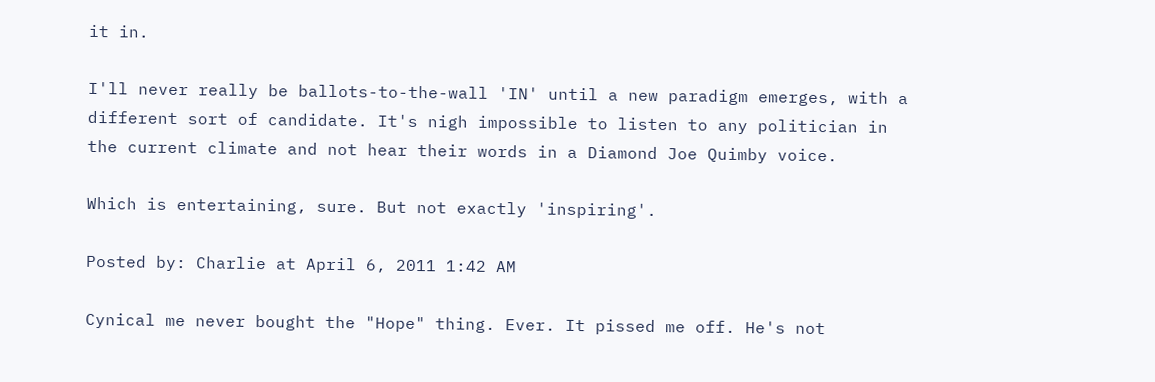it in.

I'll never really be ballots-to-the-wall 'IN' until a new paradigm emerges, with a different sort of candidate. It's nigh impossible to listen to any politician in the current climate and not hear their words in a Diamond Joe Quimby voice.

Which is entertaining, sure. But not exactly 'inspiring'.

Posted by: Charlie at April 6, 2011 1:42 AM

Cynical me never bought the "Hope" thing. Ever. It pissed me off. He's not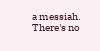a messiah. There's no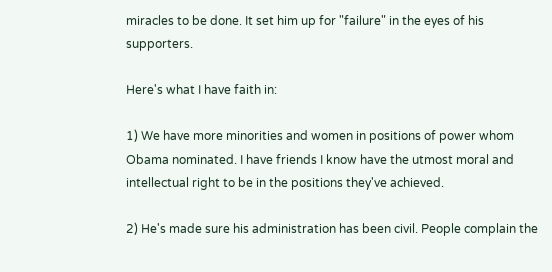miracles to be done. It set him up for "failure" in the eyes of his supporters.

Here's what I have faith in:

1) We have more minorities and women in positions of power whom Obama nominated. I have friends I know have the utmost moral and intellectual right to be in the positions they've achieved.

2) He's made sure his administration has been civil. People complain the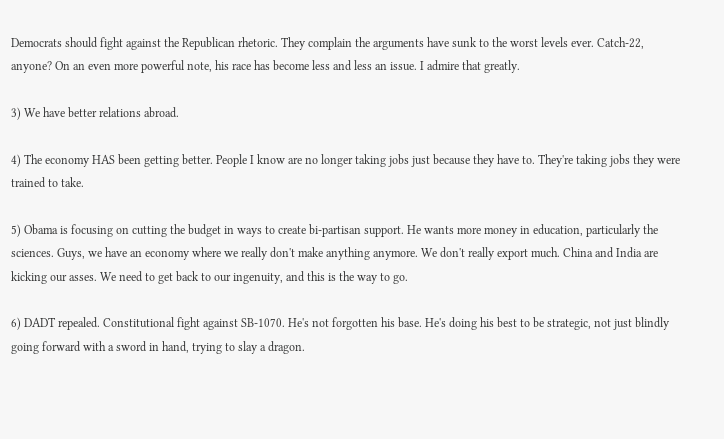Democrats should fight against the Republican rhetoric. They complain the arguments have sunk to the worst levels ever. Catch-22, anyone? On an even more powerful note, his race has become less and less an issue. I admire that greatly.

3) We have better relations abroad.

4) The economy HAS been getting better. People I know are no longer taking jobs just because they have to. They're taking jobs they were trained to take.

5) Obama is focusing on cutting the budget in ways to create bi-partisan support. He wants more money in education, particularly the sciences. Guys, we have an economy where we really don't make anything anymore. We don't really export much. China and India are kicking our asses. We need to get back to our ingenuity, and this is the way to go.

6) DADT repealed. Constitutional fight against SB-1070. He's not forgotten his base. He's doing his best to be strategic, not just blindly going forward with a sword in hand, trying to slay a dragon.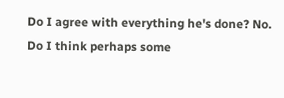Do I agree with everything he's done? No. Do I think perhaps some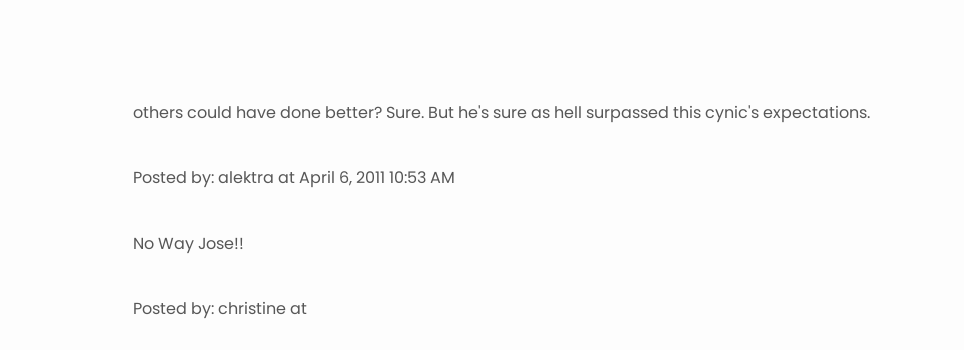others could have done better? Sure. But he's sure as hell surpassed this cynic's expectations.

Posted by: alektra at April 6, 2011 10:53 AM

No Way Jose!!

Posted by: christine at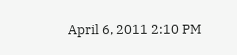April 6, 2011 2:10 PM